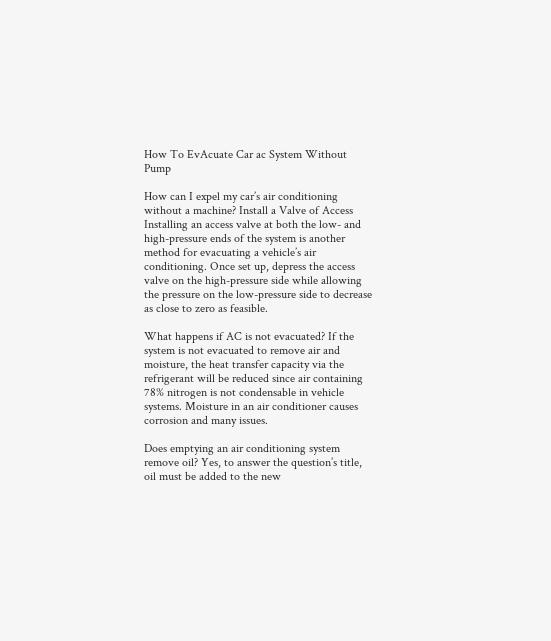How To EvAcuate Car ac System Without Pump

How can I expel my car’s air conditioning without a machine? Install a Valve of Access Installing an access valve at both the low- and high-pressure ends of the system is another method for evacuating a vehicle’s air conditioning. Once set up, depress the access valve on the high-pressure side while allowing the pressure on the low-pressure side to decrease as close to zero as feasible.

What happens if AC is not evacuated? If the system is not evacuated to remove air and moisture, the heat transfer capacity via the refrigerant will be reduced since air containing 78% nitrogen is not condensable in vehicle systems. Moisture in an air conditioner causes corrosion and many issues.

Does emptying an air conditioning system remove oil? Yes, to answer the question’s title, oil must be added to the new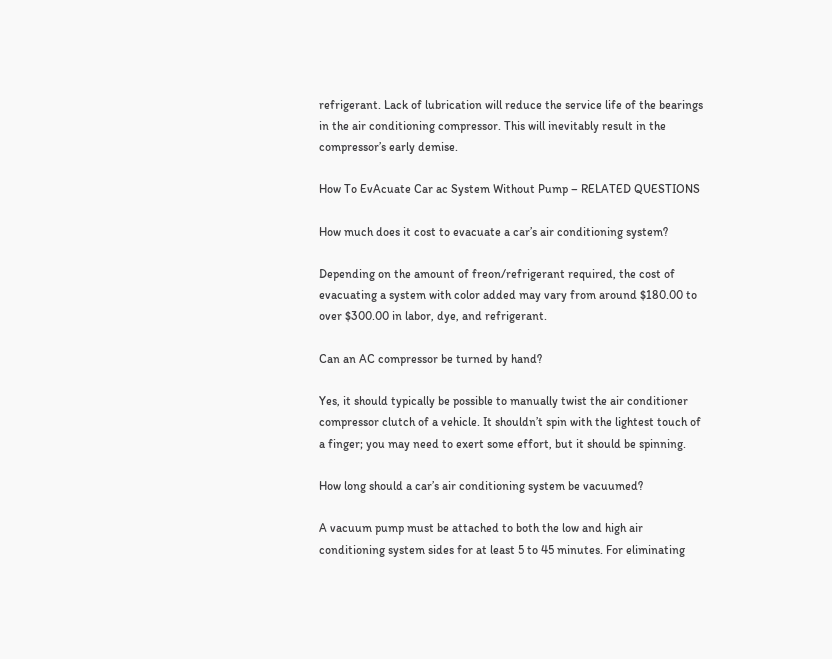refrigerant. Lack of lubrication will reduce the service life of the bearings in the air conditioning compressor. This will inevitably result in the compressor’s early demise.

How To EvAcuate Car ac System Without Pump – RELATED QUESTIONS

How much does it cost to evacuate a car’s air conditioning system?

Depending on the amount of freon/refrigerant required, the cost of evacuating a system with color added may vary from around $180.00 to over $300.00 in labor, dye, and refrigerant.

Can an AC compressor be turned by hand?

Yes, it should typically be possible to manually twist the air conditioner compressor clutch of a vehicle. It shouldn’t spin with the lightest touch of a finger; you may need to exert some effort, but it should be spinning.

How long should a car’s air conditioning system be vacuumed?

A vacuum pump must be attached to both the low and high air conditioning system sides for at least 5 to 45 minutes. For eliminating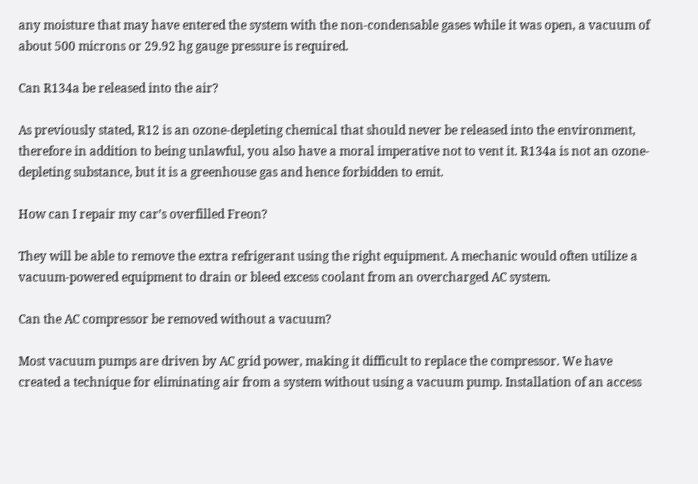any moisture that may have entered the system with the non-condensable gases while it was open, a vacuum of about 500 microns or 29.92 hg gauge pressure is required.

Can R134a be released into the air?

As previously stated, R12 is an ozone-depleting chemical that should never be released into the environment, therefore in addition to being unlawful, you also have a moral imperative not to vent it. R134a is not an ozone-depleting substance, but it is a greenhouse gas and hence forbidden to emit.

How can I repair my car’s overfilled Freon?

They will be able to remove the extra refrigerant using the right equipment. A mechanic would often utilize a vacuum-powered equipment to drain or bleed excess coolant from an overcharged AC system.

Can the AC compressor be removed without a vacuum?

Most vacuum pumps are driven by AC grid power, making it difficult to replace the compressor. We have created a technique for eliminating air from a system without using a vacuum pump. Installation of an access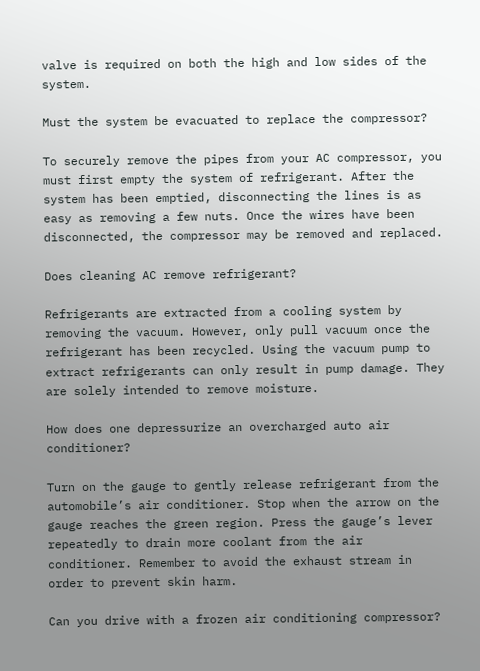valve is required on both the high and low sides of the system.

Must the system be evacuated to replace the compressor?

To securely remove the pipes from your AC compressor, you must first empty the system of refrigerant. After the system has been emptied, disconnecting the lines is as easy as removing a few nuts. Once the wires have been disconnected, the compressor may be removed and replaced.

Does cleaning AC remove refrigerant?

Refrigerants are extracted from a cooling system by removing the vacuum. However, only pull vacuum once the refrigerant has been recycled. Using the vacuum pump to extract refrigerants can only result in pump damage. They are solely intended to remove moisture.

How does one depressurize an overcharged auto air conditioner?

Turn on the gauge to gently release refrigerant from the automobile’s air conditioner. Stop when the arrow on the gauge reaches the green region. Press the gauge’s lever repeatedly to drain more coolant from the air conditioner. Remember to avoid the exhaust stream in order to prevent skin harm.

Can you drive with a frozen air conditioning compressor?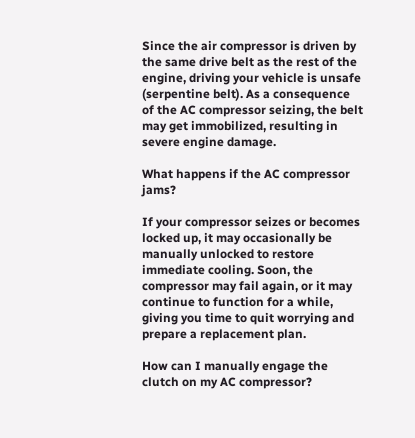Since the air compressor is driven by the same drive belt as the rest of the engine, driving your vehicle is unsafe (serpentine belt). As a consequence of the AC compressor seizing, the belt may get immobilized, resulting in severe engine damage.

What happens if the AC compressor jams?

If your compressor seizes or becomes locked up, it may occasionally be manually unlocked to restore immediate cooling. Soon, the compressor may fail again, or it may continue to function for a while, giving you time to quit worrying and prepare a replacement plan.

How can I manually engage the clutch on my AC compressor?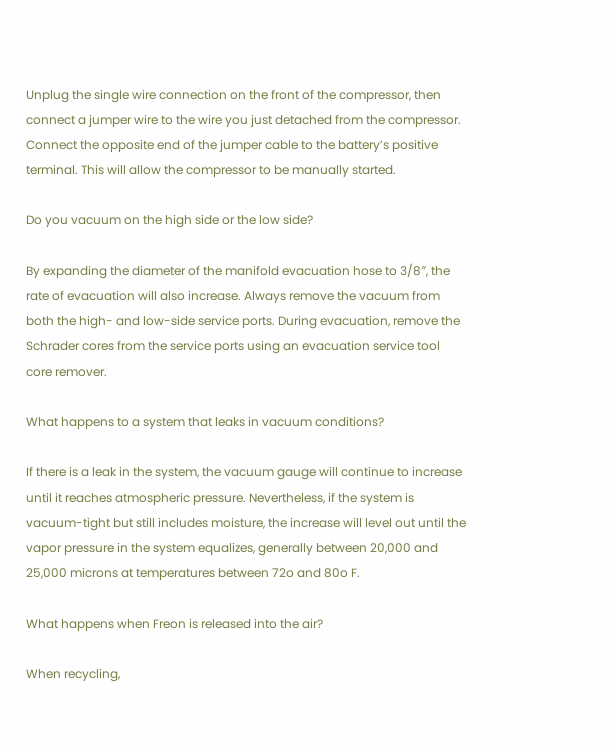Unplug the single wire connection on the front of the compressor, then connect a jumper wire to the wire you just detached from the compressor. Connect the opposite end of the jumper cable to the battery’s positive terminal. This will allow the compressor to be manually started.

Do you vacuum on the high side or the low side?

By expanding the diameter of the manifold evacuation hose to 3/8″, the rate of evacuation will also increase. Always remove the vacuum from both the high- and low-side service ports. During evacuation, remove the Schrader cores from the service ports using an evacuation service tool core remover.

What happens to a system that leaks in vacuum conditions?

If there is a leak in the system, the vacuum gauge will continue to increase until it reaches atmospheric pressure. Nevertheless, if the system is vacuum-tight but still includes moisture, the increase will level out until the vapor pressure in the system equalizes, generally between 20,000 and 25,000 microns at temperatures between 72o and 80o F.

What happens when Freon is released into the air?

When recycling,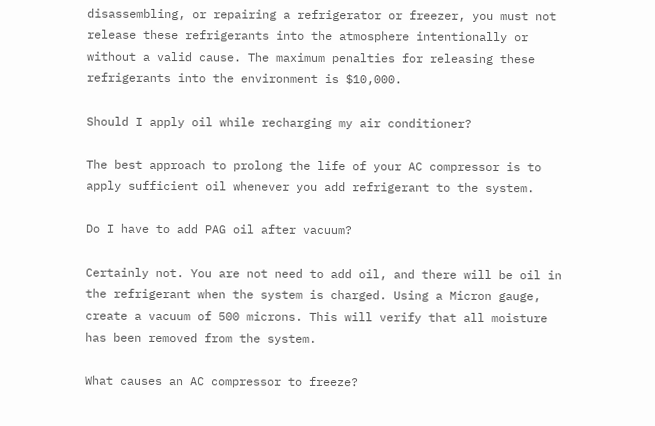disassembling, or repairing a refrigerator or freezer, you must not release these refrigerants into the atmosphere intentionally or without a valid cause. The maximum penalties for releasing these refrigerants into the environment is $10,000.

Should I apply oil while recharging my air conditioner?

The best approach to prolong the life of your AC compressor is to apply sufficient oil whenever you add refrigerant to the system.

Do I have to add PAG oil after vacuum?

Certainly not. You are not need to add oil, and there will be oil in the refrigerant when the system is charged. Using a Micron gauge, create a vacuum of 500 microns. This will verify that all moisture has been removed from the system.

What causes an AC compressor to freeze?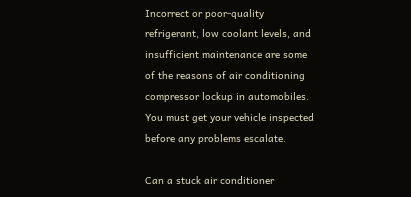Incorrect or poor-quality refrigerant, low coolant levels, and insufficient maintenance are some of the reasons of air conditioning compressor lockup in automobiles. You must get your vehicle inspected before any problems escalate.

Can a stuck air conditioner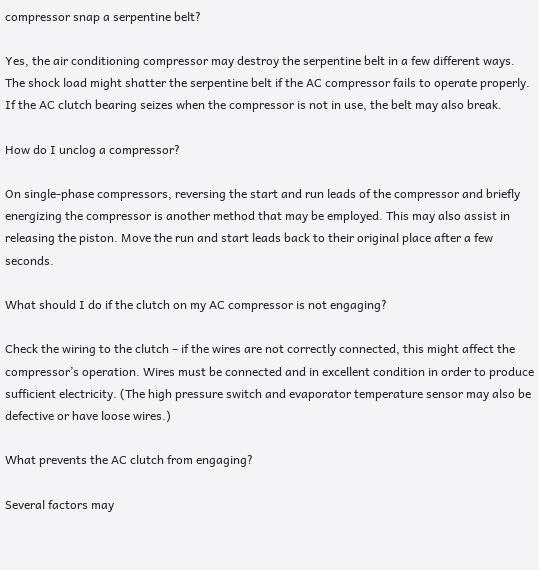compressor snap a serpentine belt?

Yes, the air conditioning compressor may destroy the serpentine belt in a few different ways. The shock load might shatter the serpentine belt if the AC compressor fails to operate properly. If the AC clutch bearing seizes when the compressor is not in use, the belt may also break.

How do I unclog a compressor?

On single-phase compressors, reversing the start and run leads of the compressor and briefly energizing the compressor is another method that may be employed. This may also assist in releasing the piston. Move the run and start leads back to their original place after a few seconds.

What should I do if the clutch on my AC compressor is not engaging?

Check the wiring to the clutch – if the wires are not correctly connected, this might affect the compressor’s operation. Wires must be connected and in excellent condition in order to produce sufficient electricity. (The high pressure switch and evaporator temperature sensor may also be defective or have loose wires.)

What prevents the AC clutch from engaging?

Several factors may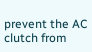prevent the AC clutch from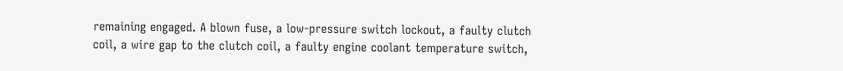remaining engaged. A blown fuse, a low-pressure switch lockout, a faulty clutch coil, a wire gap to the clutch coil, a faulty engine coolant temperature switch,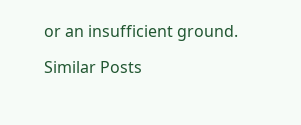or an insufficient ground.

Similar Posts